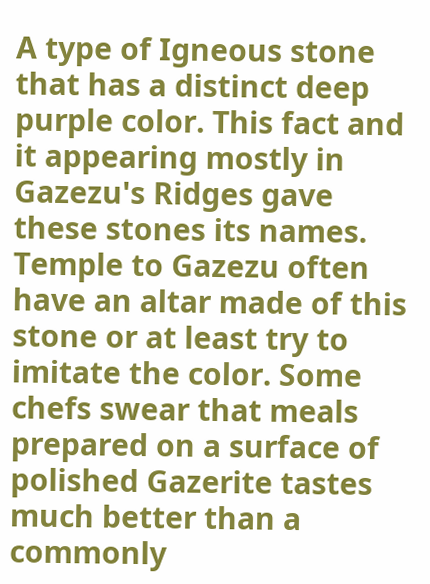A type of Igneous stone that has a distinct deep purple color. This fact and it appearing mostly in Gazezu's Ridges gave these stones its names. Temple to Gazezu often have an altar made of this stone or at least try to imitate the color. Some chefs swear that meals prepared on a surface of polished Gazerite tastes much better than a commonly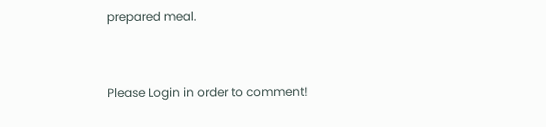prepared meal.


Please Login in order to comment!